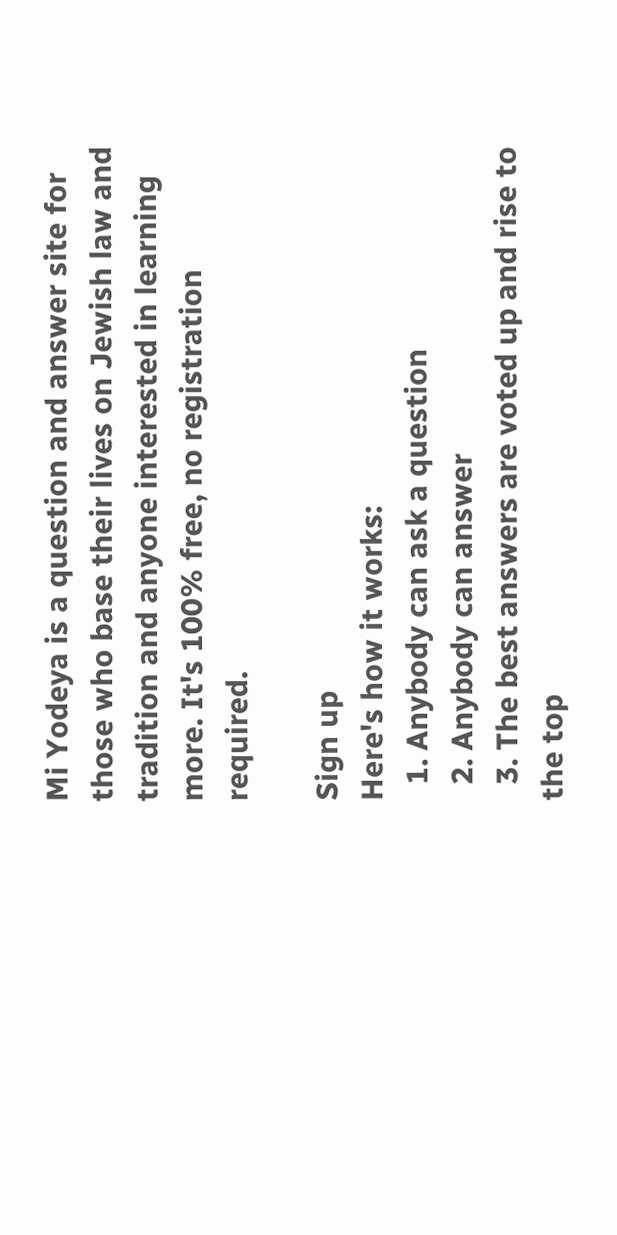Mi Yodeya is a question and answer site for those who base their lives on Jewish law and tradition and anyone interested in learning more. It's 100% free, no registration required.

Sign up
Here's how it works:
  1. Anybody can ask a question
  2. Anybody can answer
  3. The best answers are voted up and rise to the top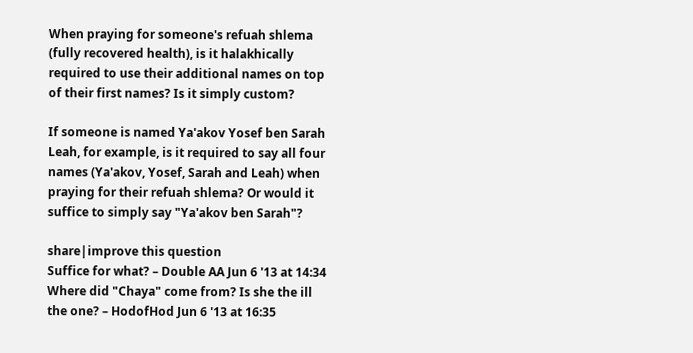When praying for someone's refuah shlema (fully recovered health), is it halakhically required to use their additional names on top of their first names? Is it simply custom?

If someone is named Ya'akov Yosef ben Sarah Leah, for example, is it required to say all four names (Ya'akov, Yosef, Sarah and Leah) when praying for their refuah shlema? Or would it suffice to simply say "Ya'akov ben Sarah"?

share|improve this question
Suffice for what? – Double AA Jun 6 '13 at 14:34
Where did "Chaya" come from? Is she the ill the one? – HodofHod Jun 6 '13 at 16:35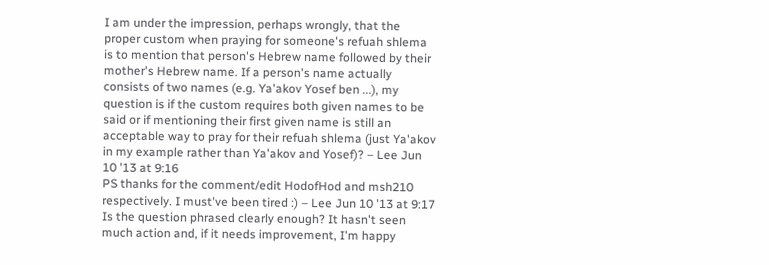I am under the impression, perhaps wrongly, that the proper custom when praying for someone's refuah shlema is to mention that person's Hebrew name followed by their mother's Hebrew name. If a person's name actually consists of two names (e.g. Ya'akov Yosef ben ...), my question is if the custom requires both given names to be said or if mentioning their first given name is still an acceptable way to pray for their refuah shlema (just Ya'akov in my example rather than Ya'akov and Yosef)? – Lee Jun 10 '13 at 9:16
PS thanks for the comment/edit HodofHod and msh210 respectively. I must've been tired :) – Lee Jun 10 '13 at 9:17
Is the question phrased clearly enough? It hasn't seen much action and, if it needs improvement, I'm happy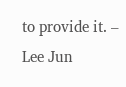to provide it. – Lee Jun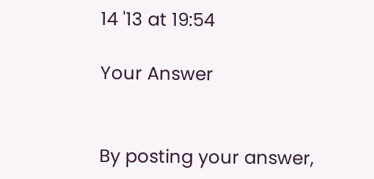14 '13 at 19:54

Your Answer


By posting your answer,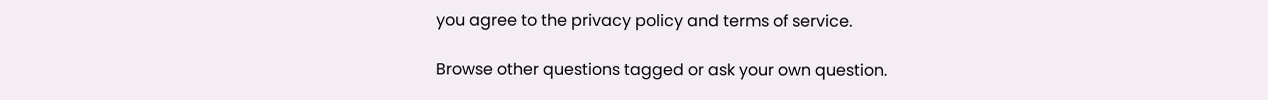you agree to the privacy policy and terms of service.

Browse other questions tagged or ask your own question.